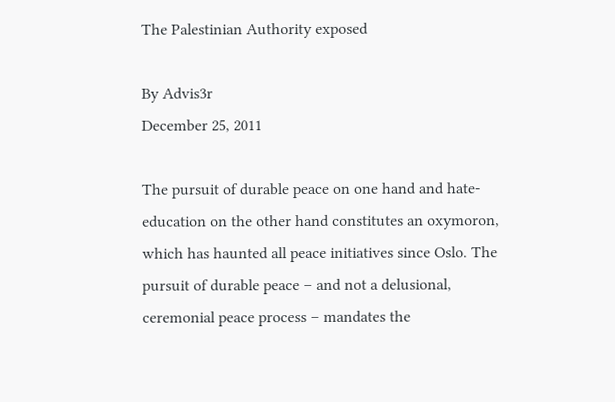The Palestinian Authority exposed

By Advis3r
December 25, 2011

The pursuit of durable peace on one hand and hate-education on the other hand constitutes an oxymoron, which has haunted all peace initiatives since Oslo. The pursuit of durable peace – and not a delusional, ceremonial peace process – mandates the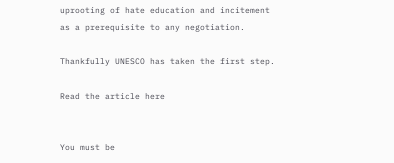uprooting of hate education and incitement as a prerequisite to any negotiation.

Thankfully UNESCO has taken the first step.

Read the article here


You must be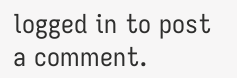logged in to post a comment.